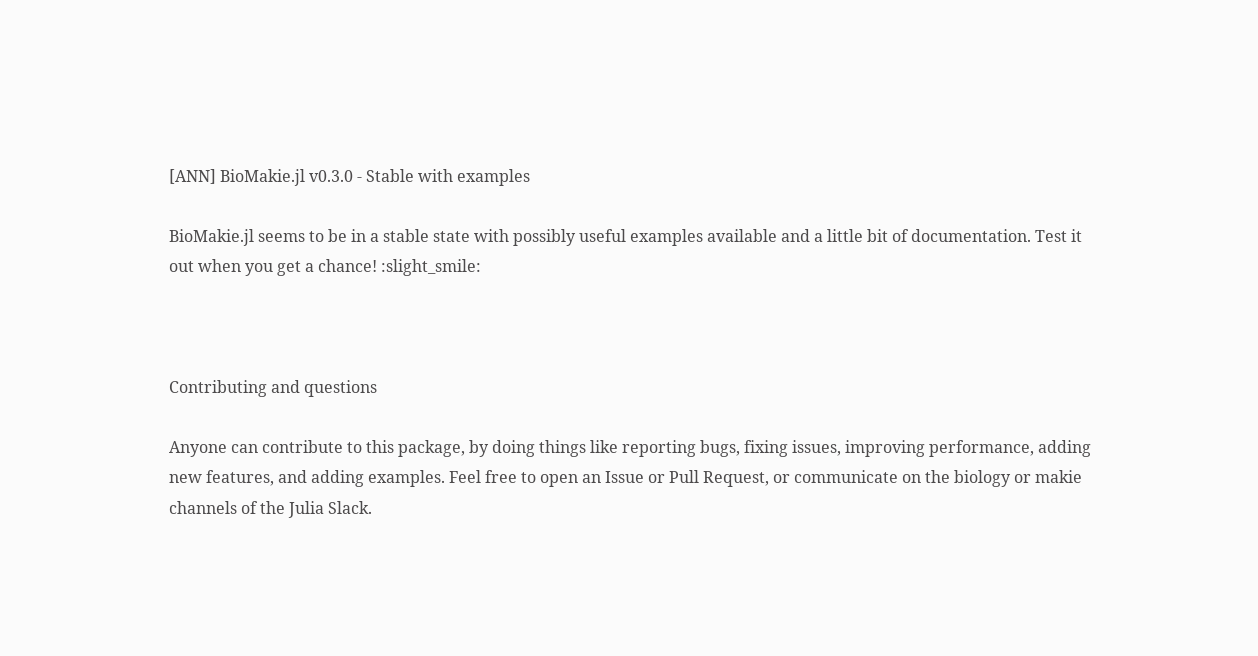[ANN] BioMakie.jl v0.3.0 - Stable with examples

BioMakie.jl seems to be in a stable state with possibly useful examples available and a little bit of documentation. Test it out when you get a chance! :slight_smile:



Contributing and questions

Anyone can contribute to this package, by doing things like reporting bugs, fixing issues, improving performance, adding new features, and adding examples. Feel free to open an Issue or Pull Request, or communicate on the biology or makie channels of the Julia Slack.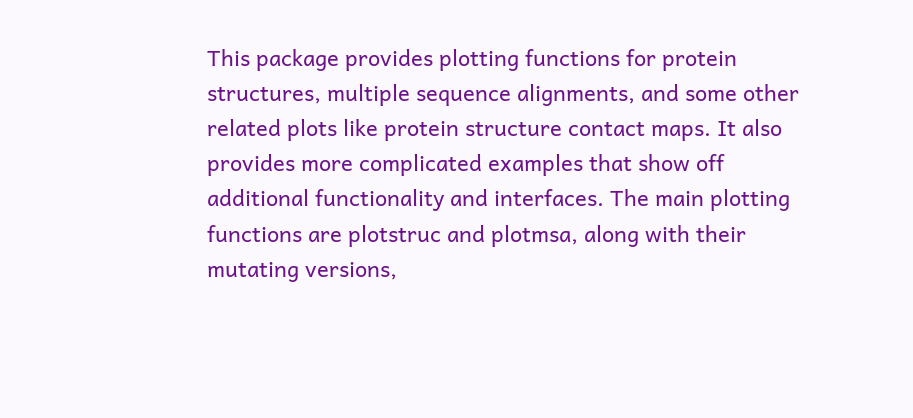This package provides plotting functions for protein structures, multiple sequence alignments, and some other related plots like protein structure contact maps. It also provides more complicated examples that show off additional functionality and interfaces. The main plotting functions are plotstruc and plotmsa, along with their mutating versions,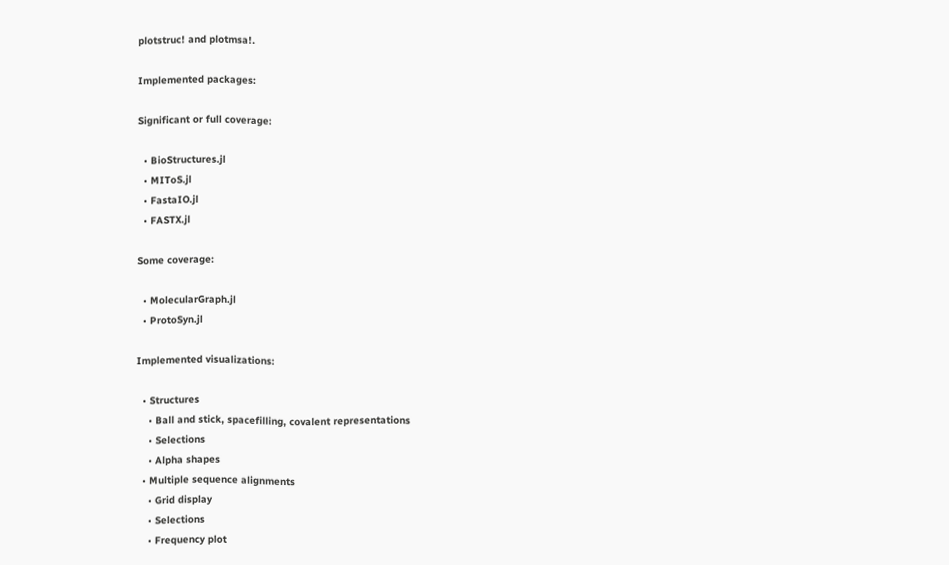plotstruc! and plotmsa!.

Implemented packages:

Significant or full coverage:

  • BioStructures.jl
  • MIToS.jl
  • FastaIO.jl
  • FASTX.jl

Some coverage:

  • MolecularGraph.jl
  • ProtoSyn.jl

Implemented visualizations:

  • Structures
    • Ball and stick, spacefilling, covalent representations
    • Selections
    • Alpha shapes
  • Multiple sequence alignments
    • Grid display
    • Selections
    • Frequency plot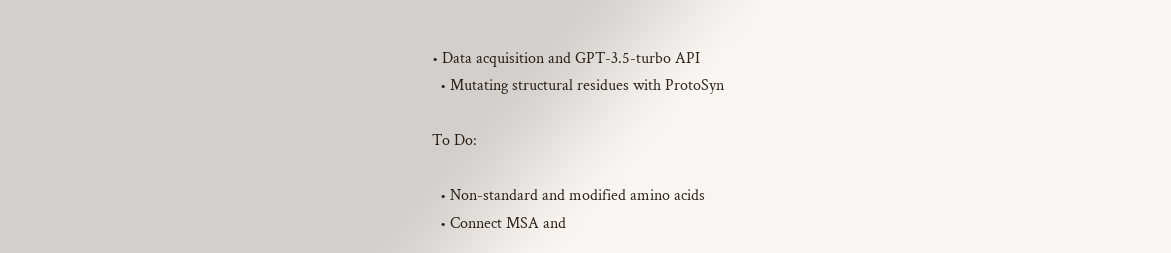• Data acquisition and GPT-3.5-turbo API
  • Mutating structural residues with ProtoSyn

To Do:

  • Non-standard and modified amino acids
  • Connect MSA and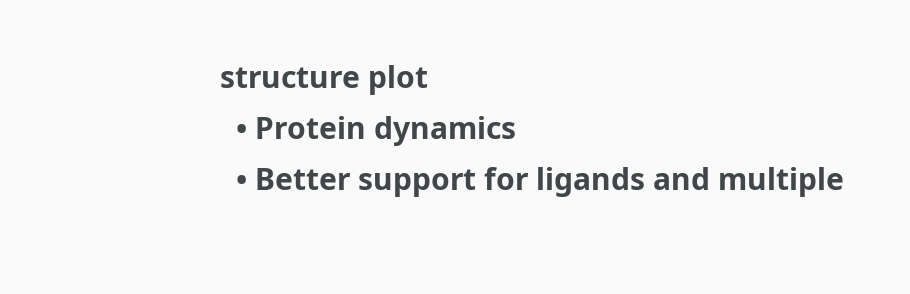structure plot
  • Protein dynamics
  • Better support for ligands and multiple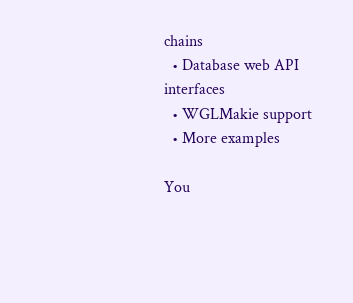chains
  • Database web API interfaces
  • WGLMakie support
  • More examples

You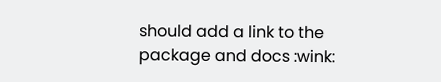should add a link to the package and docs :wink: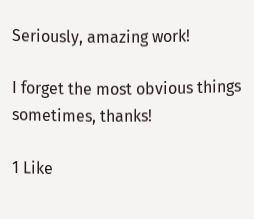Seriously, amazing work!

I forget the most obvious things sometimes, thanks!

1 Like